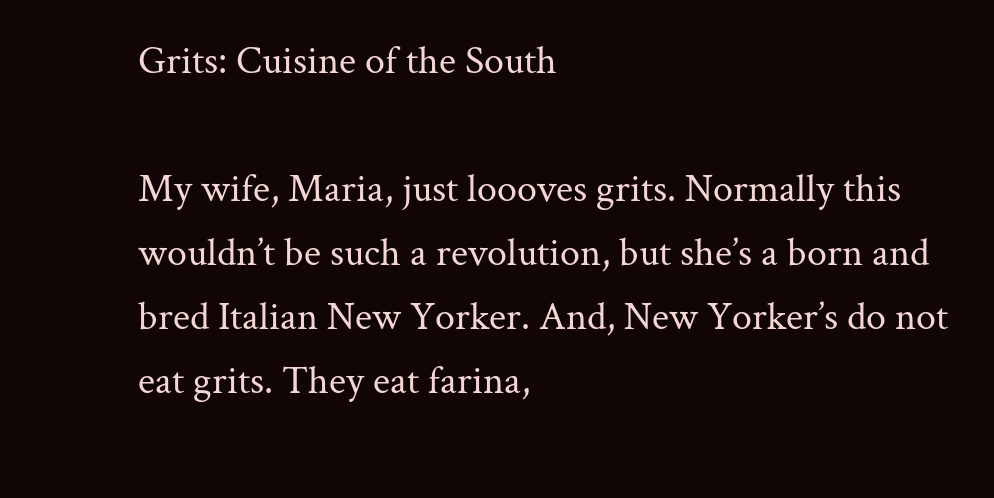Grits: Cuisine of the South

My wife, Maria, just loooves grits. Normally this wouldn’t be such a revolution, but she’s a born and bred Italian New Yorker. And, New Yorker’s do not eat grits. They eat farina,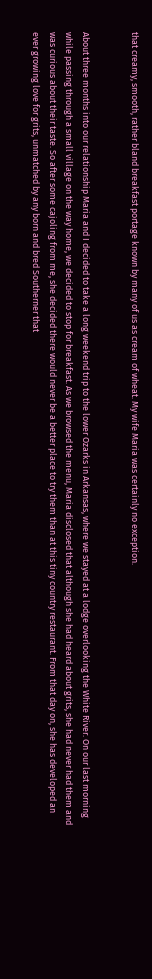that creamy, smooth, rather bland breakfast portage known by many of us as cream of wheat. My wife Maria was certainly no exception.


About three months into our relationship Maria and I decided to take a long weekend trip to the lower Ozarks in Arkansas, where we stayed at a lodge overlooking the White River. On our last morning while passing through a small village on the way home, we decided to stop for breakfast. As we browsed the menu, Maria disclosed that although she had heard about grits, she had never had them and was curious about their taste. So after some cajoling from me, she decided there would never be a better place to try them than at this tiny country restaurant. From that day on, she has developed an ever growing love for grits, unmatched by any born and bred Southerner that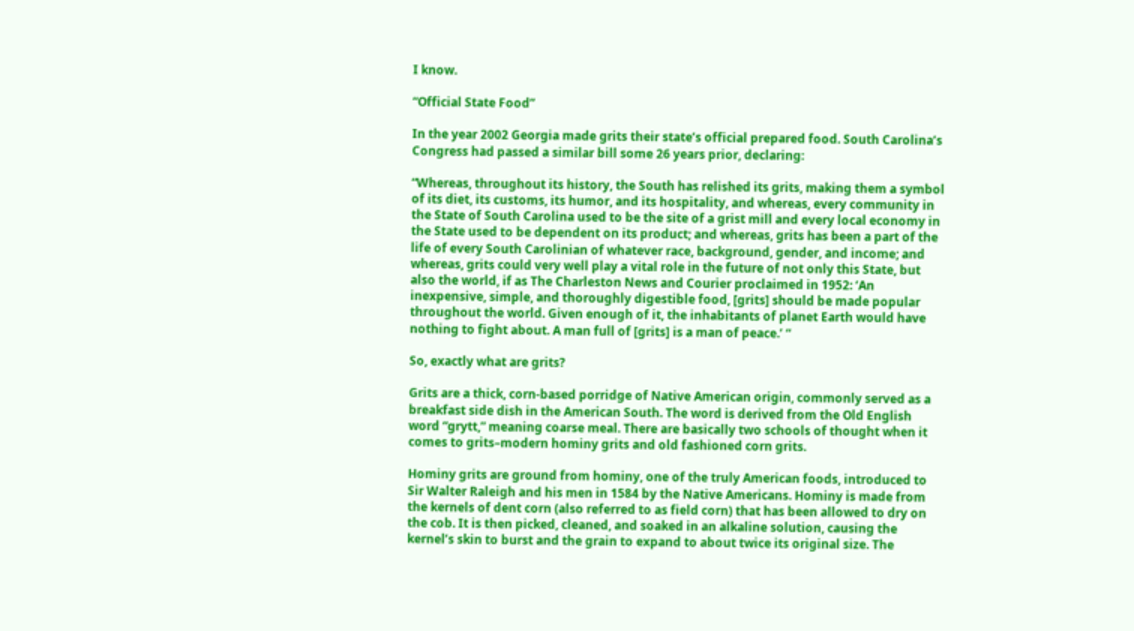I know.

“Official State Food”

In the year 2002 Georgia made grits their state’s official prepared food. South Carolina’s Congress had passed a similar bill some 26 years prior, declaring:

“Whereas, throughout its history, the South has relished its grits, making them a symbol of its diet, its customs, its humor, and its hospitality, and whereas, every community in the State of South Carolina used to be the site of a grist mill and every local economy in the State used to be dependent on its product; and whereas, grits has been a part of the life of every South Carolinian of whatever race, background, gender, and income; and whereas, grits could very well play a vital role in the future of not only this State, but also the world, if as The Charleston News and Courier proclaimed in 1952: ‘An inexpensive, simple, and thoroughly digestible food, [grits] should be made popular throughout the world. Given enough of it, the inhabitants of planet Earth would have nothing to fight about. A man full of [grits] is a man of peace.’ “

So, exactly what are grits?

Grits are a thick, corn-based porridge of Native American origin, commonly served as a breakfast side dish in the American South. The word is derived from the Old English word “grytt,” meaning coarse meal. There are basically two schools of thought when it comes to grits–modern hominy grits and old fashioned corn grits.

Hominy grits are ground from hominy, one of the truly American foods, introduced to Sir Walter Raleigh and his men in 1584 by the Native Americans. Hominy is made from the kernels of dent corn (also referred to as field corn) that has been allowed to dry on the cob. It is then picked, cleaned, and soaked in an alkaline solution, causing the kernel’s skin to burst and the grain to expand to about twice its original size. The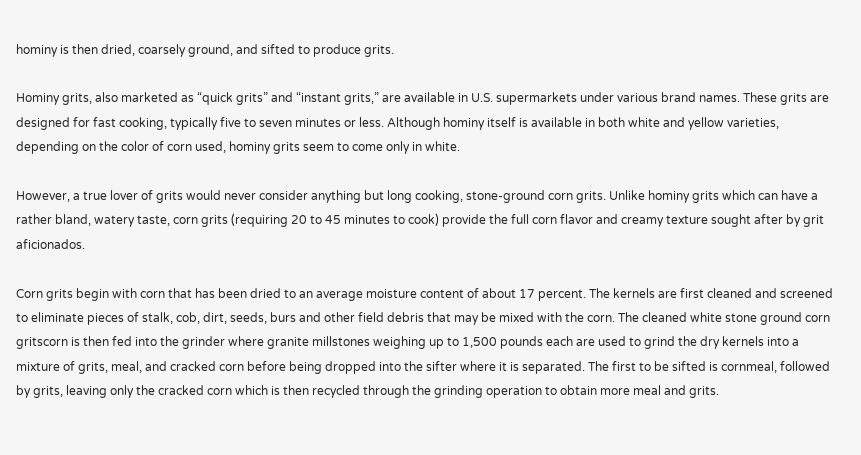hominy is then dried, coarsely ground, and sifted to produce grits.

Hominy grits, also marketed as “quick grits” and “instant grits,” are available in U.S. supermarkets under various brand names. These grits are designed for fast cooking, typically five to seven minutes or less. Although hominy itself is available in both white and yellow varieties, depending on the color of corn used, hominy grits seem to come only in white.

However, a true lover of grits would never consider anything but long cooking, stone-ground corn grits. Unlike hominy grits which can have a rather bland, watery taste, corn grits (requiring 20 to 45 minutes to cook) provide the full corn flavor and creamy texture sought after by grit aficionados.

Corn grits begin with corn that has been dried to an average moisture content of about 17 percent. The kernels are first cleaned and screened to eliminate pieces of stalk, cob, dirt, seeds, burs and other field debris that may be mixed with the corn. The cleaned white stone ground corn gritscorn is then fed into the grinder where granite millstones weighing up to 1,500 pounds each are used to grind the dry kernels into a mixture of grits, meal, and cracked corn before being dropped into the sifter where it is separated. The first to be sifted is cornmeal, followed by grits, leaving only the cracked corn which is then recycled through the grinding operation to obtain more meal and grits.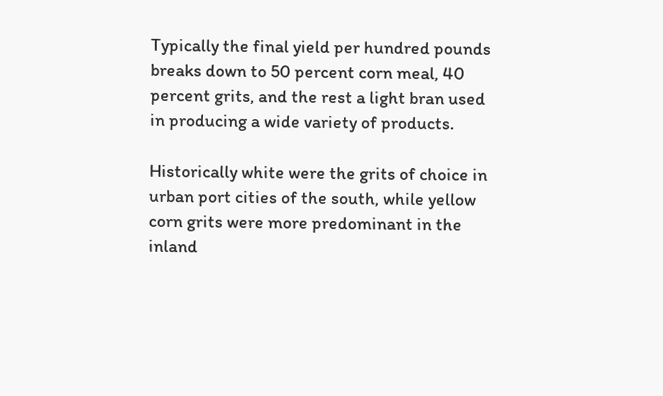Typically the final yield per hundred pounds breaks down to 50 percent corn meal, 40 percent grits, and the rest a light bran used in producing a wide variety of products.

Historically white were the grits of choice in urban port cities of the south, while yellow corn grits were more predominant in the inland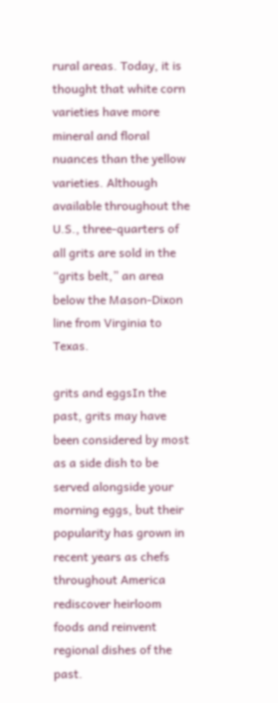rural areas. Today, it is thought that white corn varieties have more mineral and floral nuances than the yellow varieties. Although available throughout the U.S., three-quarters of all grits are sold in the “grits belt,” an area below the Mason-Dixon line from Virginia to Texas.

grits and eggsIn the past, grits may have been considered by most as a side dish to be served alongside your morning eggs, but their popularity has grown in recent years as chefs throughout America rediscover heirloom foods and reinvent regional dishes of the past.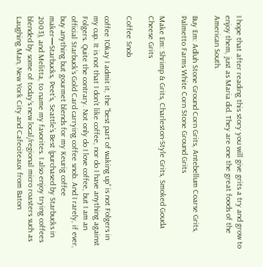I hope that after reading this story you will give grits a try and grow to enjoy them, just as Maria did. They are one the great foods of the American South.

Buy Em: Adluh Stone Ground Corn Grits, Antebellum Coarse Grits, Palmetto Farms White Corn Stone Ground Grits

Make Em: Shrimp & Grits, Charleston-Style Grits, Smoked Gouda Cheese Grits

Coffee Snob

coffee 1Okay I admit it, the “best part of waking up” is not Folgers in my cup. It is not that I don’t like coffee, nor do I have anything against Folgers. Quite the contrary. Not only do I love coffee, but I am an official Starbuck’s Gold Card carrying coffee snob. And I rarely, if ever, buy anything but gourmet blends for my Keurig coffee maker—Starbucks, Peet’s, Seattle’s Best (purchased by Starbucks in 2003), and Melitta, to name my favorites. I also enjoy trying coffees blended by some of today’s new local/regional micro roasters such as Laughing Man, New York City and Cafeciteaux from Baton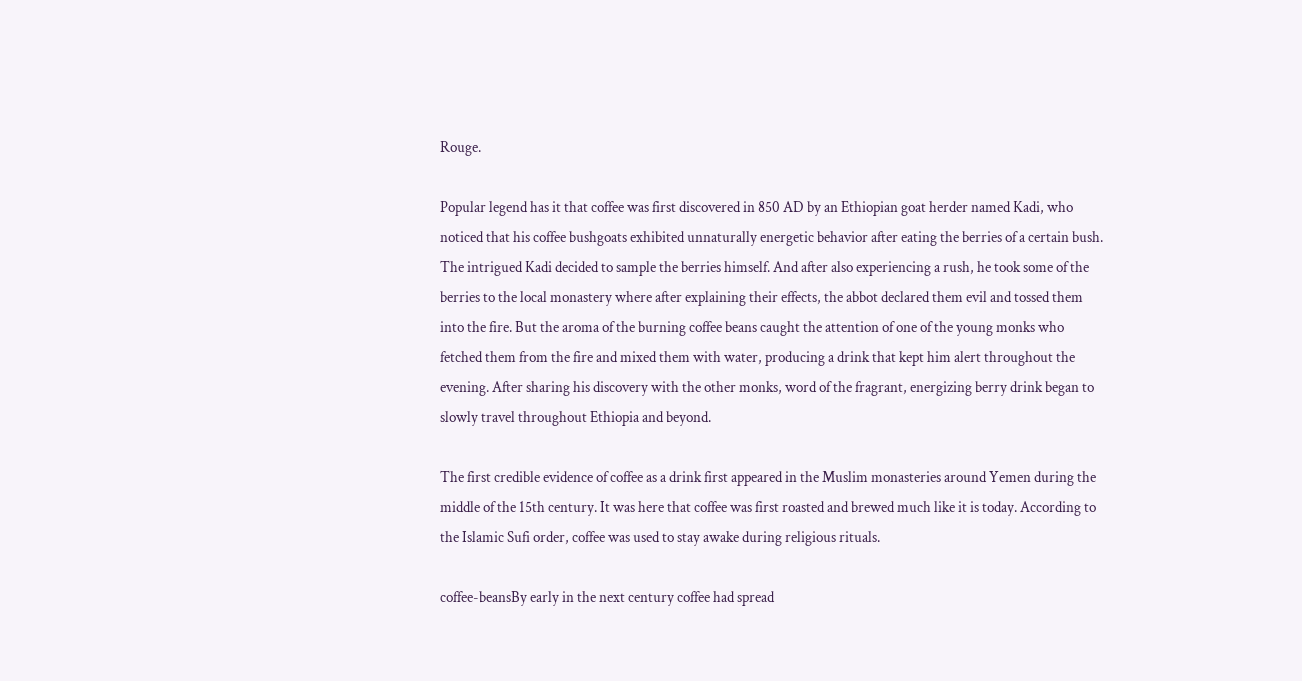Rouge.

Popular legend has it that coffee was first discovered in 850 AD by an Ethiopian goat herder named Kadi, who noticed that his coffee bushgoats exhibited unnaturally energetic behavior after eating the berries of a certain bush. The intrigued Kadi decided to sample the berries himself. And after also experiencing a rush, he took some of the berries to the local monastery where after explaining their effects, the abbot declared them evil and tossed them into the fire. But the aroma of the burning coffee beans caught the attention of one of the young monks who fetched them from the fire and mixed them with water, producing a drink that kept him alert throughout the evening. After sharing his discovery with the other monks, word of the fragrant, energizing berry drink began to slowly travel throughout Ethiopia and beyond.

The first credible evidence of coffee as a drink first appeared in the Muslim monasteries around Yemen during the middle of the 15th century. It was here that coffee was first roasted and brewed much like it is today. According to the Islamic Sufi order, coffee was used to stay awake during religious rituals.

coffee-beansBy early in the next century coffee had spread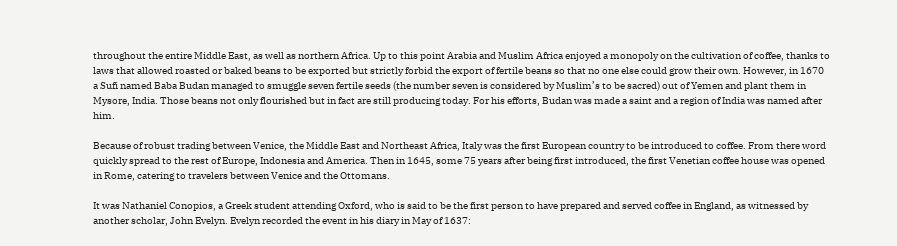throughout the entire Middle East, as well as northern Africa. Up to this point Arabia and Muslim Africa enjoyed a monopoly on the cultivation of coffee, thanks to laws that allowed roasted or baked beans to be exported but strictly forbid the export of fertile beans so that no one else could grow their own. However, in 1670 a Sufi named Baba Budan managed to smuggle seven fertile seeds (the number seven is considered by Muslim’s to be sacred) out of Yemen and plant them in Mysore, India. Those beans not only flourished but in fact are still producing today. For his efforts, Budan was made a saint and a region of India was named after him.

Because of robust trading between Venice, the Middle East and Northeast Africa, Italy was the first European country to be introduced to coffee. From there word quickly spread to the rest of Europe, Indonesia and America. Then in 1645, some 75 years after being first introduced, the first Venetian coffee house was opened in Rome, catering to travelers between Venice and the Ottomans.

It was Nathaniel Conopios, a Greek student attending Oxford, who is said to be the first person to have prepared and served coffee in England, as witnessed by another scholar, John Evelyn. Evelyn recorded the event in his diary in May of 1637: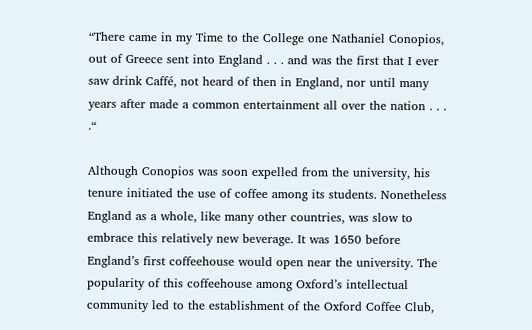“There came in my Time to the College one Nathaniel Conopios, out of Greece sent into England . . . and was the first that I ever saw drink Caffé, not heard of then in England, nor until many years after made a common entertainment all over the nation . . . .“

Although Conopios was soon expelled from the university, his tenure initiated the use of coffee among its students. Nonetheless England as a whole, like many other countries, was slow to embrace this relatively new beverage. It was 1650 before England’s first coffeehouse would open near the university. The popularity of this coffeehouse among Oxford’s intellectual community led to the establishment of the Oxford Coffee Club,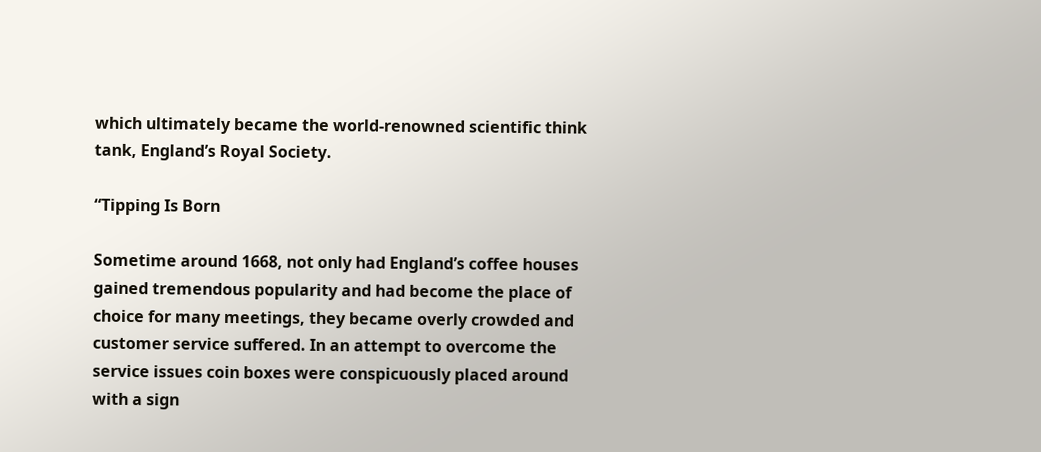which ultimately became the world-renowned scientific think tank, England’s Royal Society.

“Tipping Is Born

Sometime around 1668, not only had England’s coffee houses gained tremendous popularity and had become the place of choice for many meetings, they became overly crowded and customer service suffered. In an attempt to overcome the service issues coin boxes were conspicuously placed around with a sign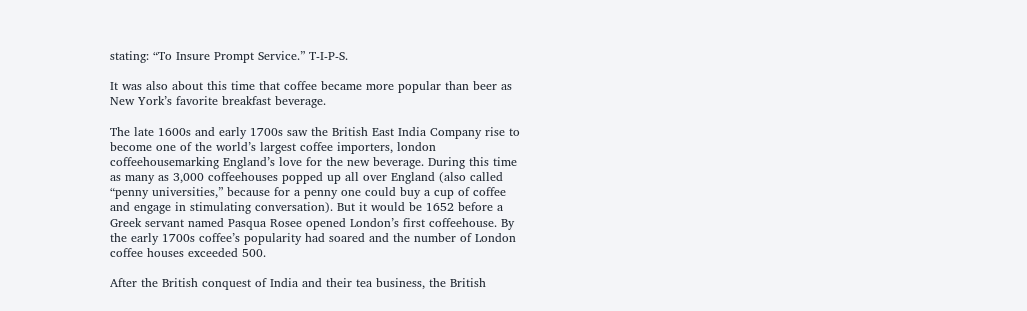stating: “To Insure Prompt Service.” T-I-P-S.

It was also about this time that coffee became more popular than beer as New York’s favorite breakfast beverage.

The late 1600s and early 1700s saw the British East India Company rise to become one of the world’s largest coffee importers, london coffeehousemarking England’s love for the new beverage. During this time as many as 3,000 coffeehouses popped up all over England (also called “penny universities,” because for a penny one could buy a cup of coffee and engage in stimulating conversation). But it would be 1652 before a Greek servant named Pasqua Rosee opened London’s first coffeehouse. By the early 1700s coffee’s popularity had soared and the number of London coffee houses exceeded 500.

After the British conquest of India and their tea business, the British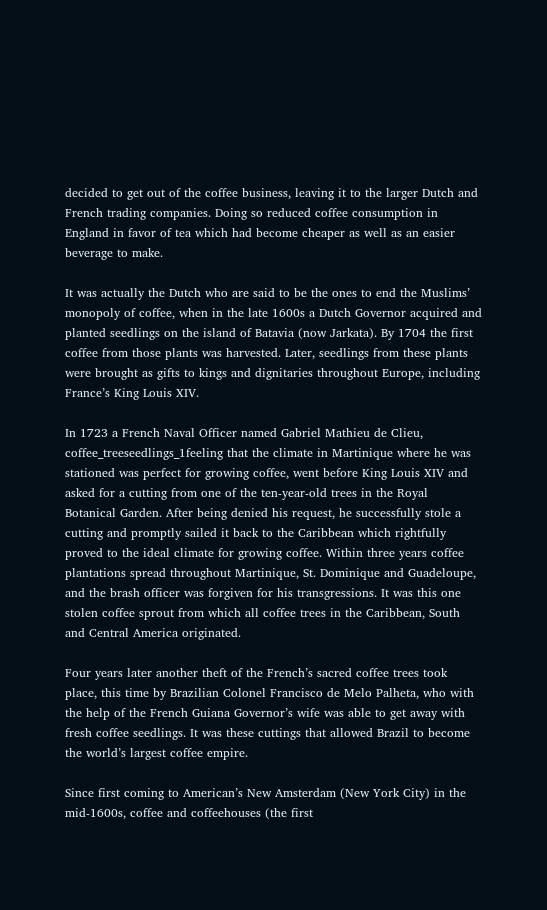decided to get out of the coffee business, leaving it to the larger Dutch and French trading companies. Doing so reduced coffee consumption in England in favor of tea which had become cheaper as well as an easier beverage to make.

It was actually the Dutch who are said to be the ones to end the Muslims’ monopoly of coffee, when in the late 1600s a Dutch Governor acquired and planted seedlings on the island of Batavia (now Jarkata). By 1704 the first coffee from those plants was harvested. Later, seedlings from these plants were brought as gifts to kings and dignitaries throughout Europe, including France’s King Louis XIV.

In 1723 a French Naval Officer named Gabriel Mathieu de Clieu, coffee_treeseedlings_1feeling that the climate in Martinique where he was stationed was perfect for growing coffee, went before King Louis XIV and asked for a cutting from one of the ten-year-old trees in the Royal Botanical Garden. After being denied his request, he successfully stole a cutting and promptly sailed it back to the Caribbean which rightfully proved to the ideal climate for growing coffee. Within three years coffee plantations spread throughout Martinique, St. Dominique and Guadeloupe, and the brash officer was forgiven for his transgressions. It was this one stolen coffee sprout from which all coffee trees in the Caribbean, South and Central America originated.

Four years later another theft of the French’s sacred coffee trees took place, this time by Brazilian Colonel Francisco de Melo Palheta, who with the help of the French Guiana Governor’s wife was able to get away with fresh coffee seedlings. It was these cuttings that allowed Brazil to become the world’s largest coffee empire.

Since first coming to American’s New Amsterdam (New York City) in the mid-1600s, coffee and coffeehouses (the first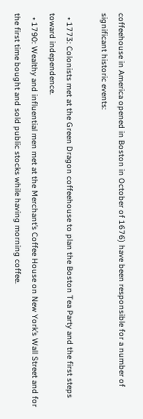coffeehouse in America opened in Boston in October of 1676) have been responsible for a number of significant historic events:

  • 1773: Colonists met at the Green Dragon coffeehouse to plan the Boston Tea Party and the first steps toward independence.
  • 1790: Wealthy and influential men met at the Merchant’s Coffee House on New York’s Wall Street and for the first time bought and sold public stocks while having morning coffee.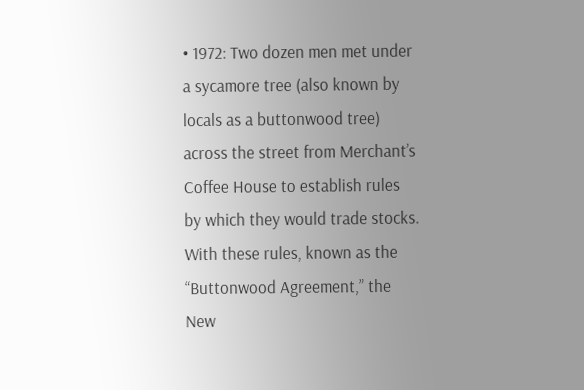• 1972: Two dozen men met under a sycamore tree (also known by locals as a buttonwood tree) across the street from Merchant’s Coffee House to establish rules by which they would trade stocks. With these rules, known as the “Buttonwood Agreement,” the New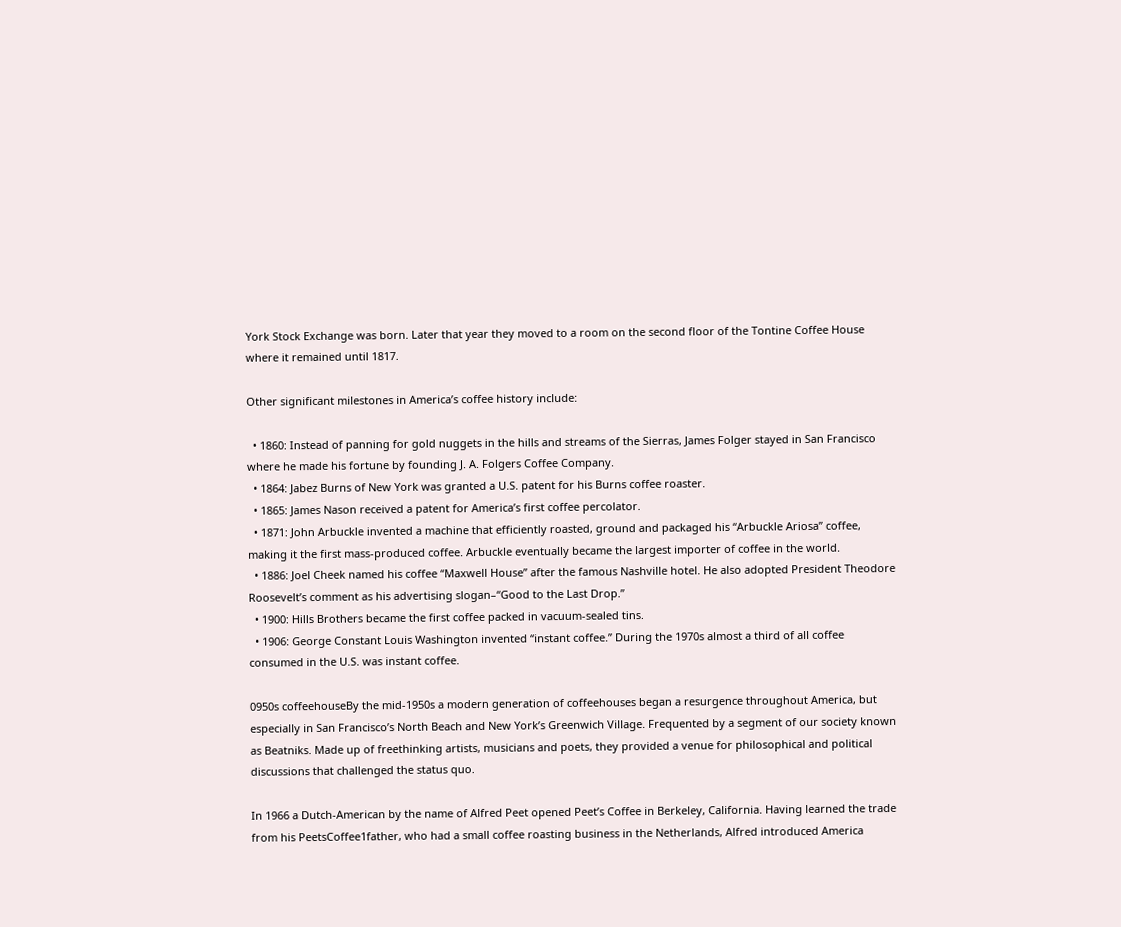York Stock Exchange was born. Later that year they moved to a room on the second floor of the Tontine Coffee House where it remained until 1817.

Other significant milestones in America’s coffee history include:

  • 1860: Instead of panning for gold nuggets in the hills and streams of the Sierras, James Folger stayed in San Francisco where he made his fortune by founding J. A. Folgers Coffee Company.
  • 1864: Jabez Burns of New York was granted a U.S. patent for his Burns coffee roaster.
  • 1865: James Nason received a patent for America’s first coffee percolator.
  • 1871: John Arbuckle invented a machine that efficiently roasted, ground and packaged his “Arbuckle Ariosa” coffee, making it the first mass-produced coffee. Arbuckle eventually became the largest importer of coffee in the world.
  • 1886: Joel Cheek named his coffee “Maxwell House” after the famous Nashville hotel. He also adopted President Theodore Roosevelt’s comment as his advertising slogan–“Good to the Last Drop.”
  • 1900: Hills Brothers became the first coffee packed in vacuum-sealed tins.
  • 1906: George Constant Louis Washington invented “instant coffee.” During the 1970s almost a third of all coffee consumed in the U.S. was instant coffee.

0950s coffeehouseBy the mid-1950s a modern generation of coffeehouses began a resurgence throughout America, but especially in San Francisco’s North Beach and New York’s Greenwich Village. Frequented by a segment of our society known as Beatniks. Made up of freethinking artists, musicians and poets, they provided a venue for philosophical and political discussions that challenged the status quo.

In 1966 a Dutch-American by the name of Alfred Peet opened Peet’s Coffee in Berkeley, California. Having learned the trade from his PeetsCoffee1father, who had a small coffee roasting business in the Netherlands, Alfred introduced America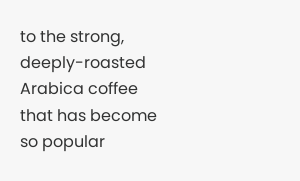to the strong, deeply-roasted Arabica coffee that has become so popular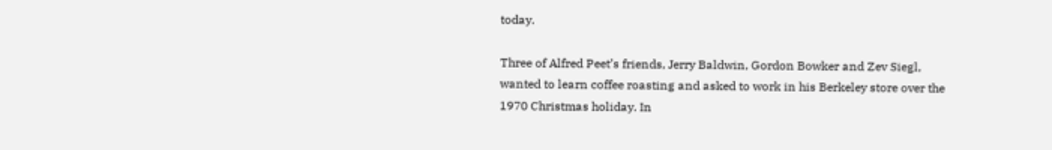today.

Three of Alfred Peet’s friends, Jerry Baldwin, Gordon Bowker and Zev Siegl, wanted to learn coffee roasting and asked to work in his Berkeley store over the 1970 Christmas holiday. In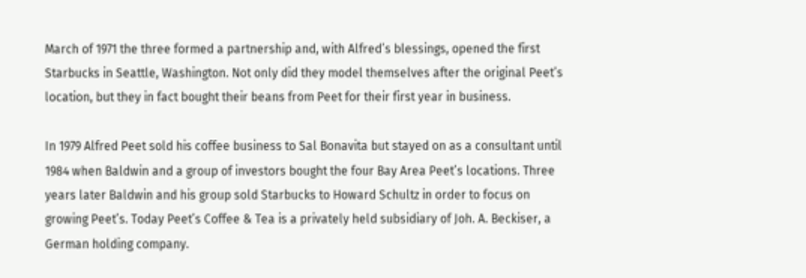March of 1971 the three formed a partnership and, with Alfred’s blessings, opened the first Starbucks in Seattle, Washington. Not only did they model themselves after the original Peet’s location, but they in fact bought their beans from Peet for their first year in business.

In 1979 Alfred Peet sold his coffee business to Sal Bonavita but stayed on as a consultant until 1984 when Baldwin and a group of investors bought the four Bay Area Peet’s locations. Three years later Baldwin and his group sold Starbucks to Howard Schultz in order to focus on growing Peet’s. Today Peet’s Coffee & Tea is a privately held subsidiary of Joh. A. Beckiser, a German holding company.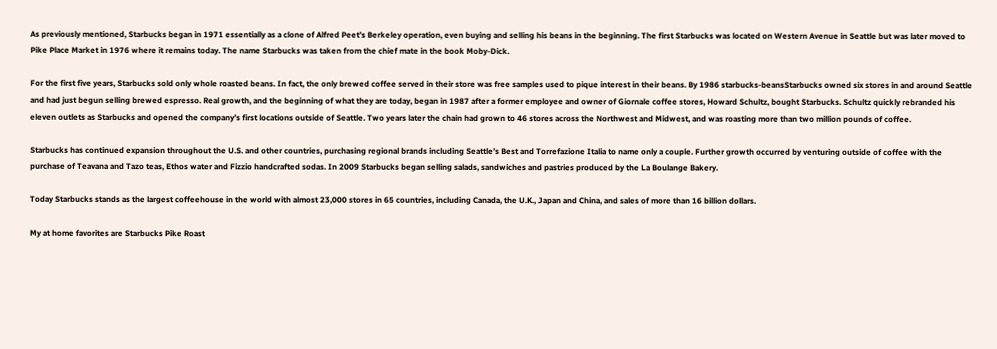As previously mentioned, Starbucks began in 1971 essentially as a clone of Alfred Peet’s Berkeley operation, even buying and selling his beans in the beginning. The first Starbucks was located on Western Avenue in Seattle but was later moved to Pike Place Market in 1976 where it remains today. The name Starbucks was taken from the chief mate in the book Moby-Dick.

For the first five years, Starbucks sold only whole roasted beans. In fact, the only brewed coffee served in their store was free samples used to pique interest in their beans. By 1986 starbucks-beansStarbucks owned six stores in and around Seattle and had just begun selling brewed espresso. Real growth, and the beginning of what they are today, began in 1987 after a former employee and owner of Giornale coffee stores, Howard Schultz, bought Starbucks. Schultz quickly rebranded his eleven outlets as Starbucks and opened the company’s first locations outside of Seattle. Two years later the chain had grown to 46 stores across the Northwest and Midwest, and was roasting more than two million pounds of coffee.

Starbucks has continued expansion throughout the U.S. and other countries, purchasing regional brands including Seattle’s Best and Torrefazione Italia to name only a couple. Further growth occurred by venturing outside of coffee with the purchase of Teavana and Tazo teas, Ethos water and Fizzio handcrafted sodas. In 2009 Starbucks began selling salads, sandwiches and pastries produced by the La Boulange Bakery.

Today Starbucks stands as the largest coffeehouse in the world with almost 23,000 stores in 65 countries, including Canada, the U.K., Japan and China, and sales of more than 16 billion dollars.

My at home favorites are Starbucks Pike Roast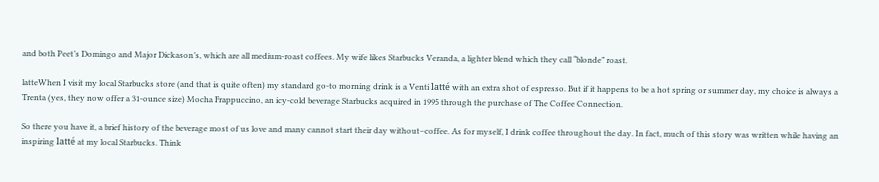and both Peet’s Domingo and Major Dickason’s, which are all medium-roast coffees. My wife likes Starbucks Veranda, a lighter blend which they call “blonde” roast.

latteWhen I visit my local Starbucks store (and that is quite often) my standard go-to morning drink is a Venti latté with an extra shot of espresso. But if it happens to be a hot spring or summer day, my choice is always a Trenta (yes, they now offer a 31-ounce size) Mocha Frappuccino, an icy-cold beverage Starbucks acquired in 1995 through the purchase of The Coffee Connection.

So there you have it, a brief history of the beverage most of us love and many cannot start their day without–coffee. As for myself, I drink coffee throughout the day. In fact, much of this story was written while having an inspiring latté at my local Starbucks. Think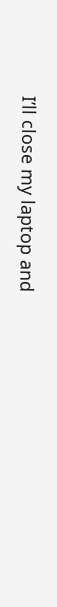I’ll close my laptop and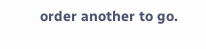order another to go.